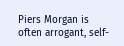Piers Morgan is often arrogant, self-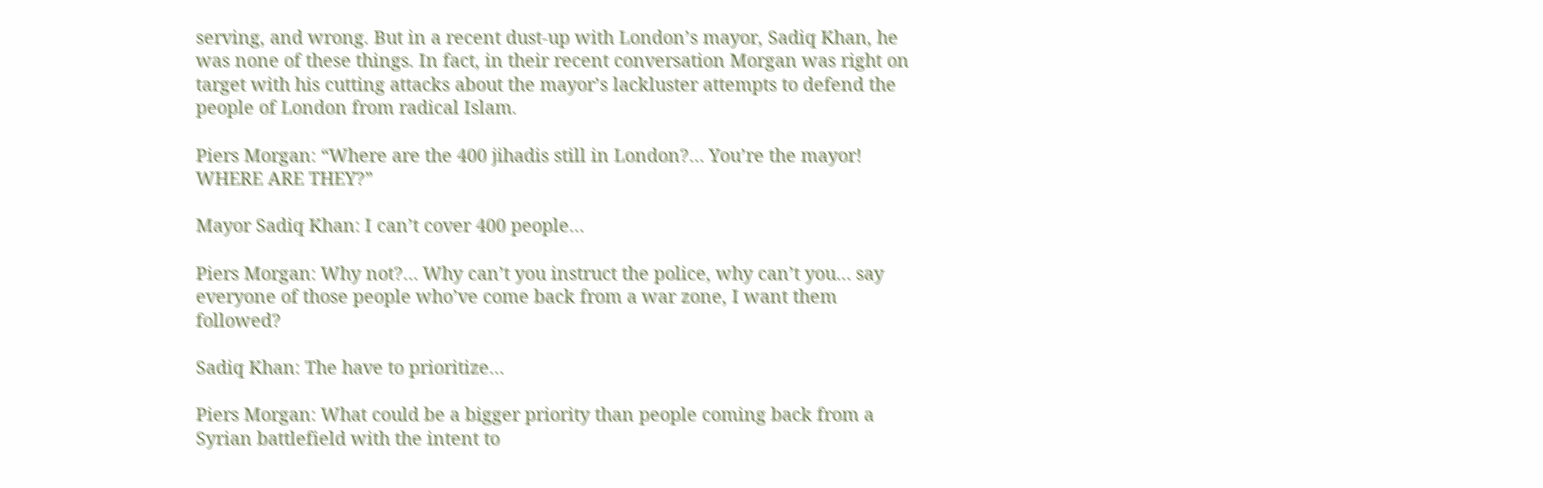serving, and wrong. But in a recent dust-up with London’s mayor, Sadiq Khan, he was none of these things. In fact, in their recent conversation Morgan was right on target with his cutting attacks about the mayor’s lackluster attempts to defend the people of London from radical Islam.

Piers Morgan: “Where are the 400 jihadis still in London?… You’re the mayor! WHERE ARE THEY?”

Mayor Sadiq Khan: I can’t cover 400 people…

Piers Morgan: Why not?… Why can’t you instruct the police, why can’t you… say everyone of those people who’ve come back from a war zone, I want them followed?

Sadiq Khan: The have to prioritize…

Piers Morgan: What could be a bigger priority than people coming back from a Syrian battlefield with the intent to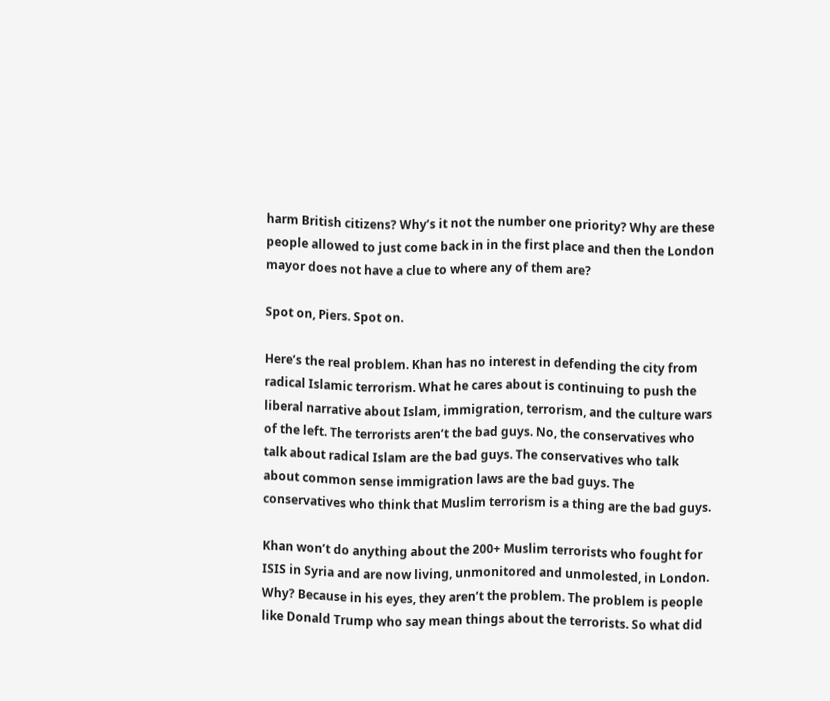harm British citizens? Why’s it not the number one priority? Why are these people allowed to just come back in in the first place and then the London mayor does not have a clue to where any of them are?

Spot on, Piers. Spot on.

Here’s the real problem. Khan has no interest in defending the city from radical Islamic terrorism. What he cares about is continuing to push the liberal narrative about Islam, immigration, terrorism, and the culture wars of the left. The terrorists aren’t the bad guys. No, the conservatives who talk about radical Islam are the bad guys. The conservatives who talk about common sense immigration laws are the bad guys. The conservatives who think that Muslim terrorism is a thing are the bad guys.

Khan won’t do anything about the 200+ Muslim terrorists who fought for ISIS in Syria and are now living, unmonitored and unmolested, in London. Why? Because in his eyes, they aren’t the problem. The problem is people like Donald Trump who say mean things about the terrorists. So what did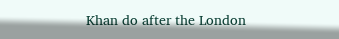Khan do after the London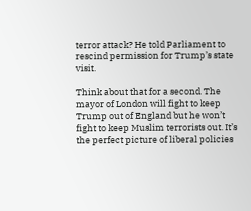terror attack? He told Parliament to rescind permission for Trump’s state visit.

Think about that for a second. The mayor of London will fight to keep Trump out of England but he won’t fight to keep Muslim terrorists out. It’s the perfect picture of liberal policies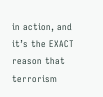in action, and it’s the EXACT reason that terrorism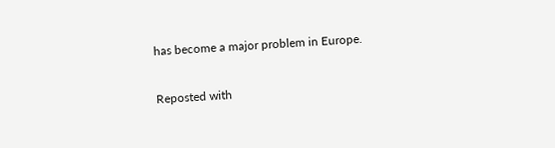has become a major problem in Europe.

Reposted with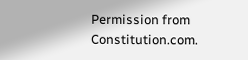Permission from Constitution.com.